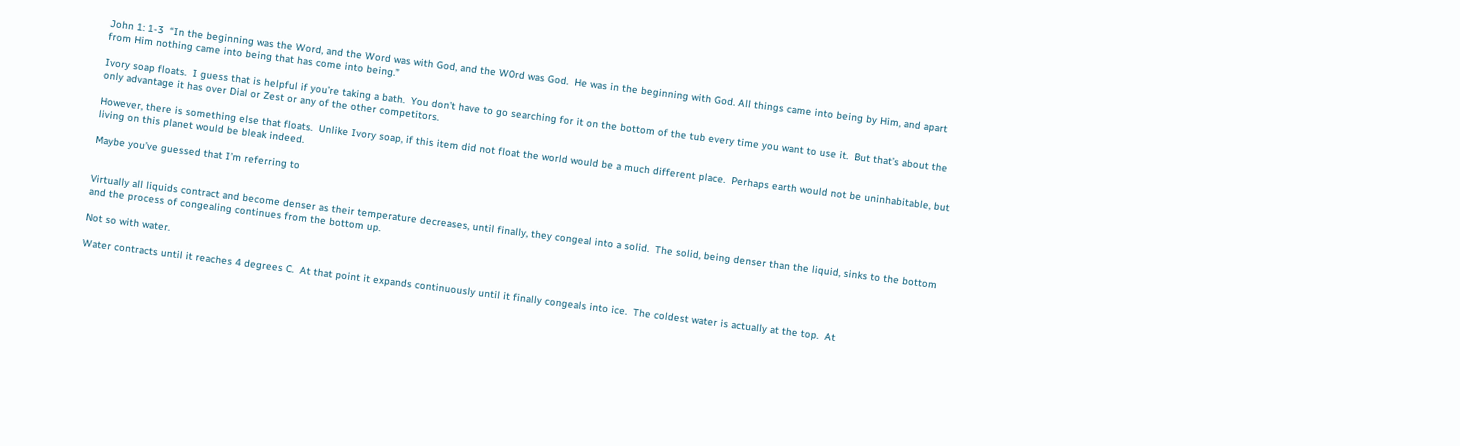John 1: 1-3  “In the beginning was the Word, and the Word was with God, and the W0rd was God.  He was in the beginning with God. All things came into being by Him, and apart from Him nothing came into being that has come into being.”

Ivory soap floats.  I guess that is helpful if you’re taking a bath.  You don’t have to go searching for it on the bottom of the tub every time you want to use it.  But that’s about the only advantage it has over Dial or Zest or any of the other competitors.

However, there is something else that floats.  Unlike Ivory soap, if this item did not float the world would be a much different place.  Perhaps earth would not be uninhabitable, but living on this planet would be bleak indeed.

Maybe you’ve guessed that I’m referring to


Virtually all liquids contract and become denser as their temperature decreases, until finally, they congeal into a solid.  The solid, being denser than the liquid, sinks to the bottom and the process of congealing continues from the bottom up.

Not so with water.

Water contracts until it reaches 4 degrees C.  At that point it expands continuously until it finally congeals into ice.  The coldest water is actually at the top.  At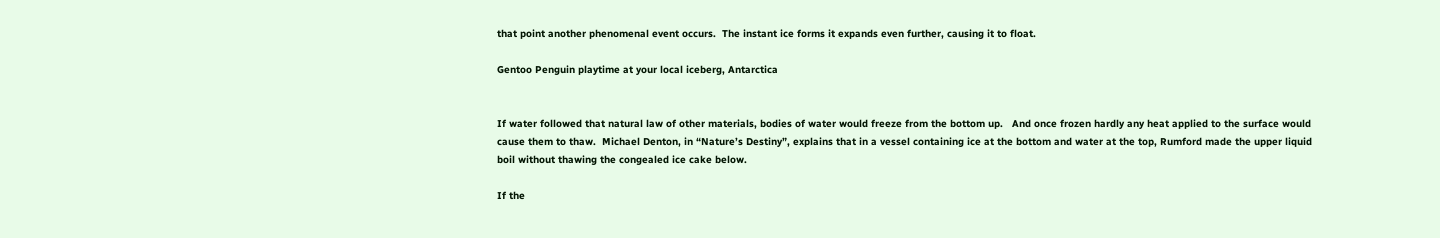that point another phenomenal event occurs.  The instant ice forms it expands even further, causing it to float.

Gentoo Penguin playtime at your local iceberg, Antarctica


If water followed that natural law of other materials, bodies of water would freeze from the bottom up.   And once frozen hardly any heat applied to the surface would cause them to thaw.  Michael Denton, in “Nature’s Destiny”, explains that in a vessel containing ice at the bottom and water at the top, Rumford made the upper liquid boil without thawing the congealed ice cake below.

If the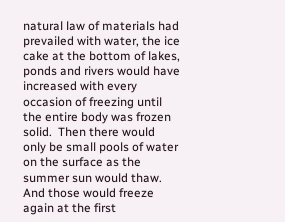natural law of materials had prevailed with water, the ice cake at the bottom of lakes, ponds and rivers would have increased with every occasion of freezing until the entire body was frozen solid.  Then there would only be small pools of water on the surface as the summer sun would thaw.  And those would freeze again at the first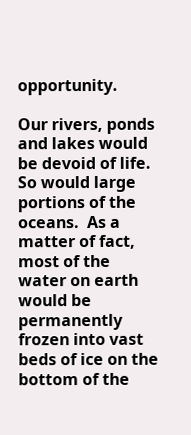opportunity.

Our rivers, ponds and lakes would be devoid of life.  So would large portions of the oceans.  As a matter of fact, most of the water on earth would be permanently frozen into vast beds of ice on the bottom of the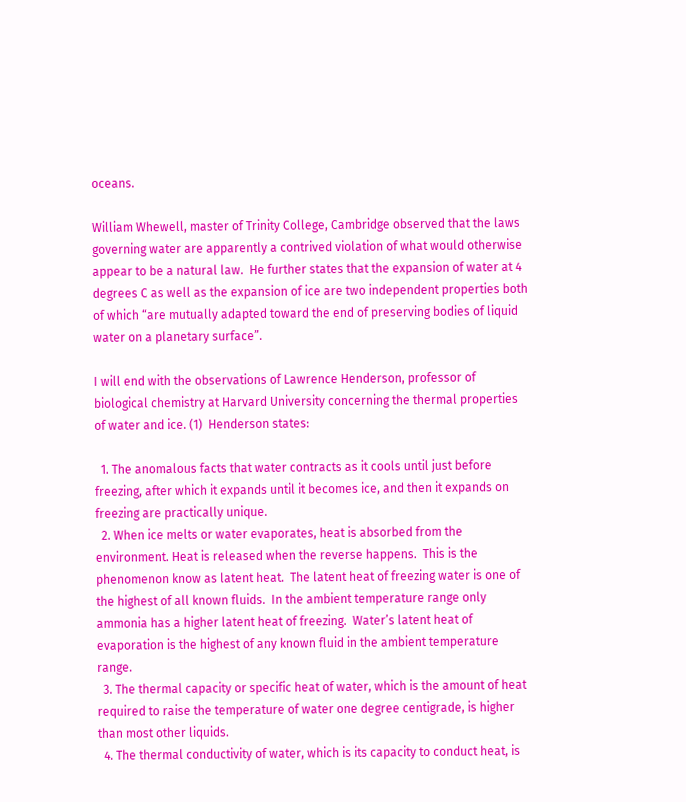oceans.

William Whewell, master of Trinity College, Cambridge observed that the laws governing water are apparently a contrived violation of what would otherwise appear to be a natural law.  He further states that the expansion of water at 4 degrees C as well as the expansion of ice are two independent properties both of which “are mutually adapted toward the end of preserving bodies of liquid water on a planetary surface”.

I will end with the observations of Lawrence Henderson, professor of biological chemistry at Harvard University concerning the thermal properties of water and ice. (1)  Henderson states:

  1. The anomalous facts that water contracts as it cools until just before freezing, after which it expands until it becomes ice, and then it expands on freezing are practically unique.
  2. When ice melts or water evaporates, heat is absorbed from the environment. Heat is released when the reverse happens.  This is the phenomenon know as latent heat.  The latent heat of freezing water is one of the highest of all known fluids.  In the ambient temperature range only ammonia has a higher latent heat of freezing.  Water’s latent heat of evaporation is the highest of any known fluid in the ambient temperature range.
  3. The thermal capacity or specific heat of water, which is the amount of heat required to raise the temperature of water one degree centigrade, is higher than most other liquids.
  4. The thermal conductivity of water, which is its capacity to conduct heat, is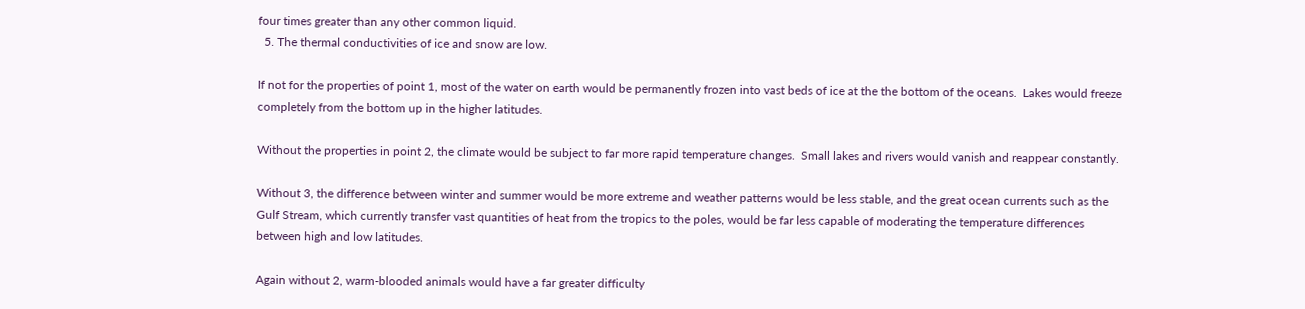four times greater than any other common liquid.
  5. The thermal conductivities of ice and snow are low.

If not for the properties of point 1, most of the water on earth would be permanently frozen into vast beds of ice at the the bottom of the oceans.  Lakes would freeze completely from the bottom up in the higher latitudes.

Without the properties in point 2, the climate would be subject to far more rapid temperature changes.  Small lakes and rivers would vanish and reappear constantly.

Without 3, the difference between winter and summer would be more extreme and weather patterns would be less stable, and the great ocean currents such as the Gulf Stream, which currently transfer vast quantities of heat from the tropics to the poles, would be far less capable of moderating the temperature differences between high and low latitudes.

Again without 2, warm-blooded animals would have a far greater difficulty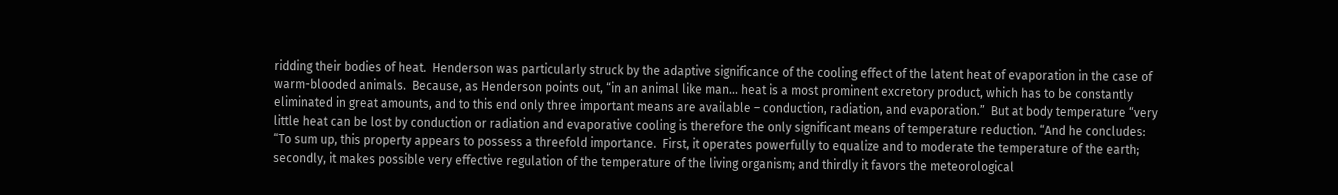ridding their bodies of heat.  Henderson was particularly struck by the adaptive significance of the cooling effect of the latent heat of evaporation in the case of warm-blooded animals.  Because, as Henderson points out, “in an animal like man… heat is a most prominent excretory product, which has to be constantly eliminated in great amounts, and to this end only three important means are available – conduction, radiation, and evaporation.”  But at body temperature “very little heat can be lost by conduction or radiation and evaporative cooling is therefore the only significant means of temperature reduction. “And he concludes: “To sum up, this property appears to possess a threefold importance.  First, it operates powerfully to equalize and to moderate the temperature of the earth; secondly, it makes possible very effective regulation of the temperature of the living organism; and thirdly it favors the meteorological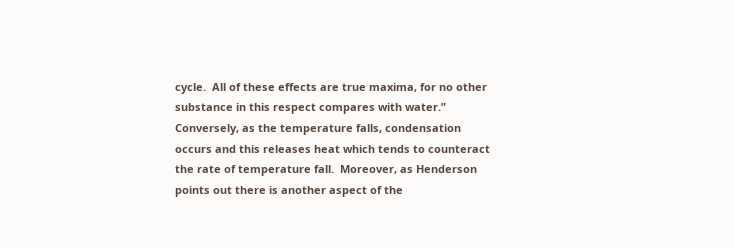cycle.  All of these effects are true maxima, for no other substance in this respect compares with water.”  Conversely, as the temperature falls, condensation occurs and this releases heat which tends to counteract the rate of temperature fall.  Moreover, as Henderson points out there is another aspect of the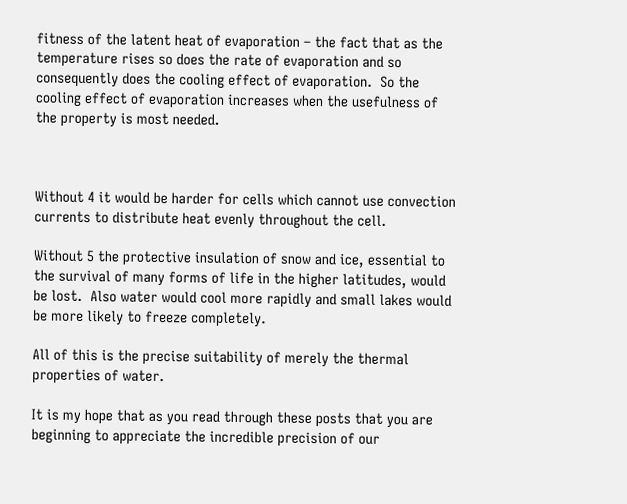fitness of the latent heat of evaporation – the fact that as the temperature rises so does the rate of evaporation and so consequently does the cooling effect of evaporation.  So the cooling effect of evaporation increases when the usefulness of the property is most needed.



Without 4 it would be harder for cells which cannot use convection currents to distribute heat evenly throughout the cell.

Without 5 the protective insulation of snow and ice, essential to the survival of many forms of life in the higher latitudes, would be lost.  Also water would cool more rapidly and small lakes would be more likely to freeze completely.

All of this is the precise suitability of merely the thermal properties of water.

It is my hope that as you read through these posts that you are beginning to appreciate the incredible precision of our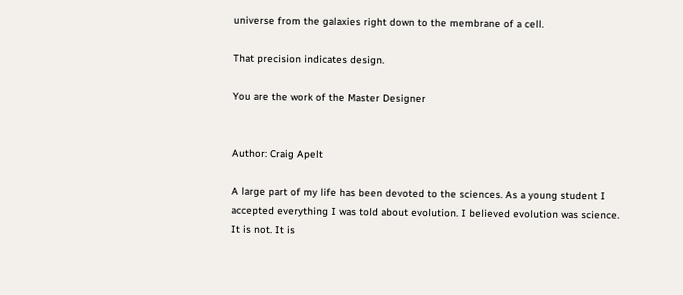universe from the galaxies right down to the membrane of a cell.

That precision indicates design.

You are the work of the Master Designer


Author: Craig Apelt

A large part of my life has been devoted to the sciences. As a young student I accepted everything I was told about evolution. I believed evolution was science. It is not. It is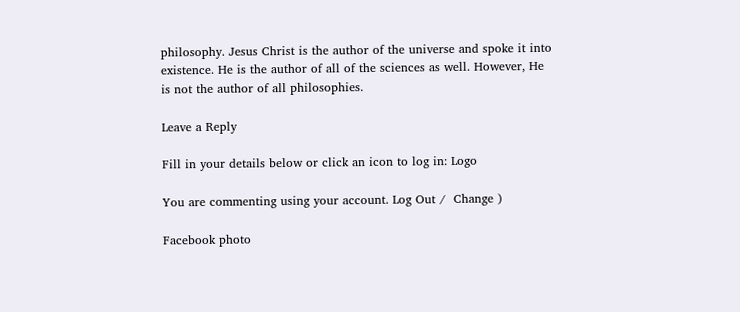philosophy. Jesus Christ is the author of the universe and spoke it into existence. He is the author of all of the sciences as well. However, He is not the author of all philosophies.

Leave a Reply

Fill in your details below or click an icon to log in: Logo

You are commenting using your account. Log Out /  Change )

Facebook photo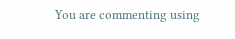You are commenting using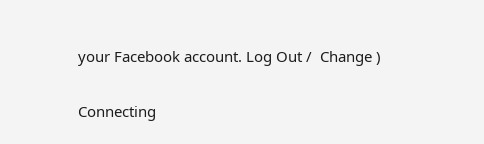your Facebook account. Log Out /  Change )

Connecting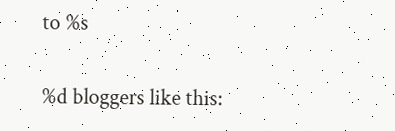to %s

%d bloggers like this: